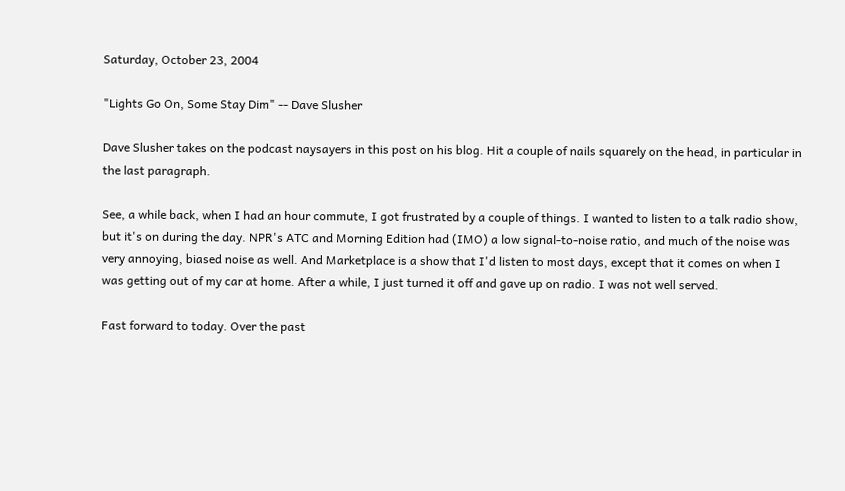Saturday, October 23, 2004

"Lights Go On, Some Stay Dim" -- Dave Slusher

Dave Slusher takes on the podcast naysayers in this post on his blog. Hit a couple of nails squarely on the head, in particular in the last paragraph.

See, a while back, when I had an hour commute, I got frustrated by a couple of things. I wanted to listen to a talk radio show, but it's on during the day. NPR's ATC and Morning Edition had (IMO) a low signal-to-noise ratio, and much of the noise was very annoying, biased noise as well. And Marketplace is a show that I'd listen to most days, except that it comes on when I was getting out of my car at home. After a while, I just turned it off and gave up on radio. I was not well served.

Fast forward to today. Over the past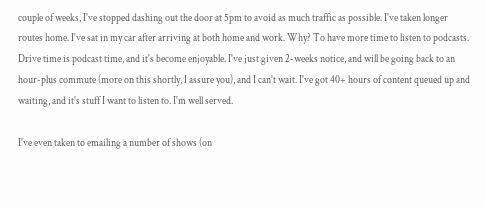couple of weeks, I've stopped dashing out the door at 5pm to avoid as much traffic as possible. I've taken longer routes home. I've sat in my car after arriving at both home and work. Why? To have more time to listen to podcasts. Drive time is podcast time, and it's become enjoyable. I've just given 2-weeks notice, and will be going back to an hour-plus commute (more on this shortly, I assure you), and I can't wait. I've got 40+ hours of content queued up and waiting, and it's stuff I want to listen to. I'm well served.

I've even taken to emailing a number of shows (on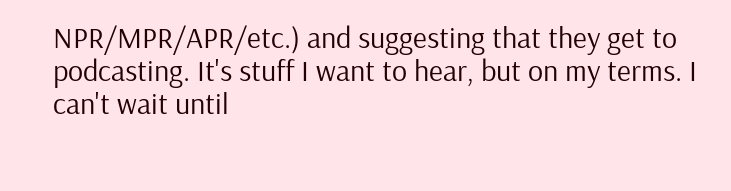NPR/MPR/APR/etc.) and suggesting that they get to podcasting. It's stuff I want to hear, but on my terms. I can't wait until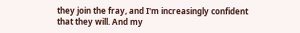they join the fray, and I'm increasingly confident that they will. And my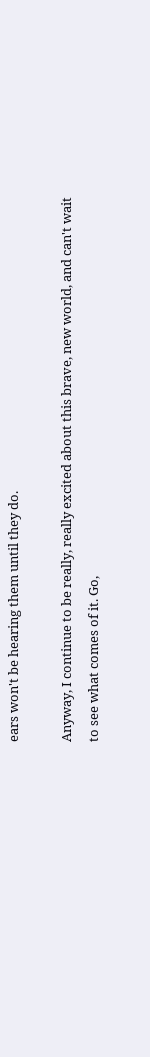ears won't be hearing them until they do.

Anyway, I continue to be really, really excited about this brave, new world, and can't wait to see what comes of it. Go,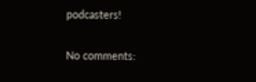podcasters!

No comments: